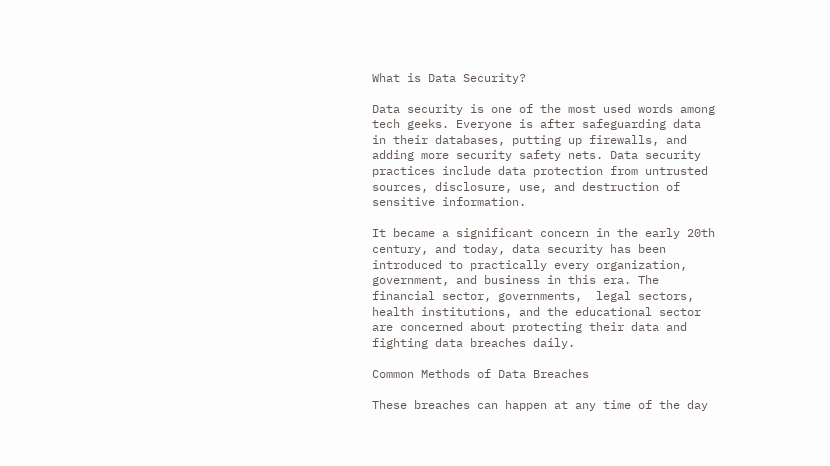What is Data Security?

Data security is one of the most used words among tech geeks. Everyone is after safeguarding data in their databases, putting up firewalls, and adding more security safety nets. Data security practices include data protection from untrusted sources, disclosure, use, and destruction of sensitive information.

It became a significant concern in the early 20th century, and today, data security has been introduced to practically every organization, government, and business in this era. The financial sector, governments,  legal sectors, health institutions, and the educational sector are concerned about protecting their data and fighting data breaches daily.

Common Methods of Data Breaches

These breaches can happen at any time of the day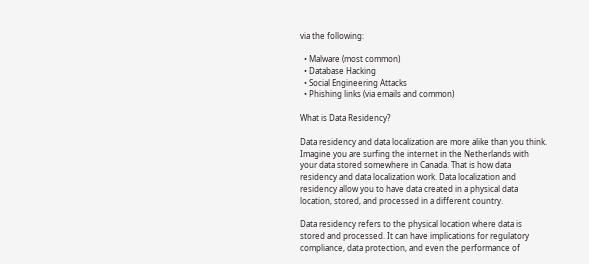via the following:

  • Malware (most common)
  • Database Hacking
  • Social Engineering Attacks
  • Phishing links (via emails and common)

What is Data Residency?

Data residency and data localization are more alike than you think. Imagine you are surfing the internet in the Netherlands with your data stored somewhere in Canada. That is how data residency and data localization work. Data localization and residency allow you to have data created in a physical data location, stored, and processed in a different country.

Data residency refers to the physical location where data is stored and processed. It can have implications for regulatory compliance, data protection, and even the performance of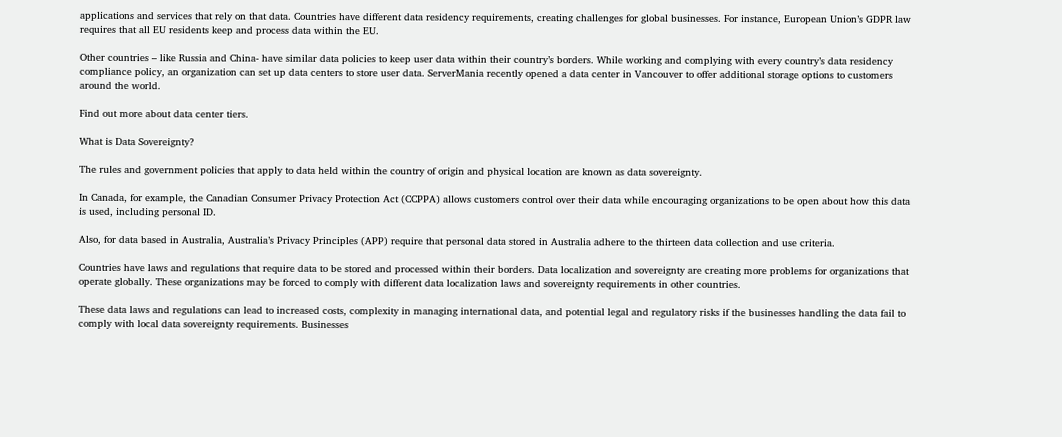applications and services that rely on that data. Countries have different data residency requirements, creating challenges for global businesses. For instance, European Union’s GDPR law requires that all EU residents keep and process data within the EU.

Other countries – like Russia and China- have similar data policies to keep user data within their country’s borders. While working and complying with every country’s data residency compliance policy, an organization can set up data centers to store user data. ServerMania recently opened a data center in Vancouver to offer additional storage options to customers around the world.

Find out more about data center tiers.

What is Data Sovereignty?

The rules and government policies that apply to data held within the country of origin and physical location are known as data sovereignty.

In Canada, for example, the Canadian Consumer Privacy Protection Act (CCPPA) allows customers control over their data while encouraging organizations to be open about how this data is used, including personal ID.

Also, for data based in Australia, Australia’s Privacy Principles (APP) require that personal data stored in Australia adhere to the thirteen data collection and use criteria.

Countries have laws and regulations that require data to be stored and processed within their borders. Data localization and sovereignty are creating more problems for organizations that operate globally. These organizations may be forced to comply with different data localization laws and sovereignty requirements in other countries.

These data laws and regulations can lead to increased costs, complexity in managing international data, and potential legal and regulatory risks if the businesses handling the data fail to comply with local data sovereignty requirements. Businesses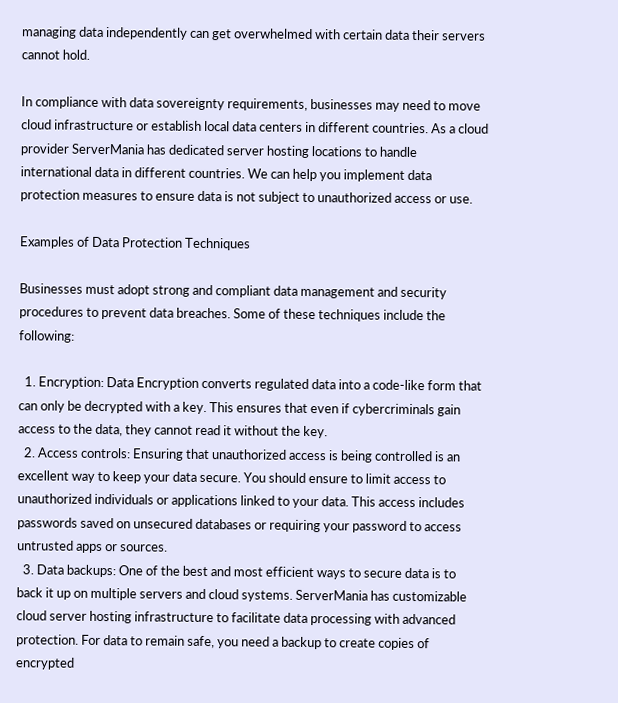managing data independently can get overwhelmed with certain data their servers cannot hold.

In compliance with data sovereignty requirements, businesses may need to move cloud infrastructure or establish local data centers in different countries. As a cloud provider ServerMania has dedicated server hosting locations to handle international data in different countries. We can help you implement data protection measures to ensure data is not subject to unauthorized access or use.

Examples of Data Protection Techniques

Businesses must adopt strong and compliant data management and security procedures to prevent data breaches. Some of these techniques include the following:

  1. Encryption: Data Encryption converts regulated data into a code-like form that can only be decrypted with a key. This ensures that even if cybercriminals gain access to the data, they cannot read it without the key.
  2. Access controls: Ensuring that unauthorized access is being controlled is an excellent way to keep your data secure. You should ensure to limit access to unauthorized individuals or applications linked to your data. This access includes passwords saved on unsecured databases or requiring your password to access untrusted apps or sources.
  3. Data backups: One of the best and most efficient ways to secure data is to back it up on multiple servers and cloud systems. ServerMania has customizable cloud server hosting infrastructure to facilitate data processing with advanced protection. For data to remain safe, you need a backup to create copies of encrypted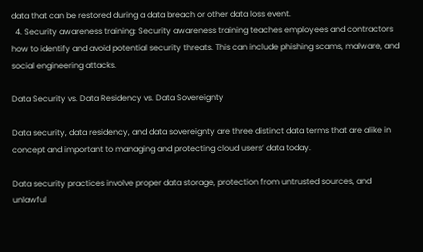data that can be restored during a data breach or other data loss event.
  4. Security awareness training: Security awareness training teaches employees and contractors how to identify and avoid potential security threats. This can include phishing scams, malware, and social engineering attacks.

Data Security vs. Data Residency vs. Data Sovereignty

Data security, data residency, and data sovereignty are three distinct data terms that are alike in concept and important to managing and protecting cloud users’ data today.

Data security practices involve proper data storage, protection from untrusted sources, and unlawful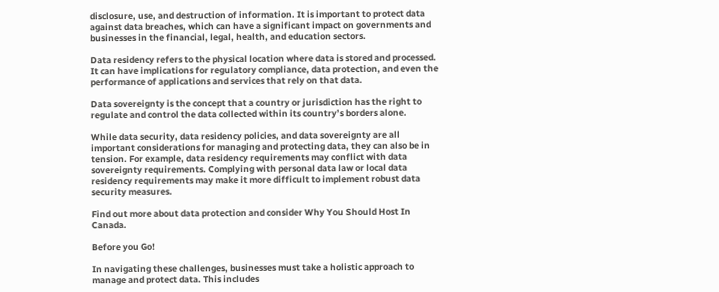disclosure, use, and destruction of information. It is important to protect data against data breaches, which can have a significant impact on governments and businesses in the financial, legal, health, and education sectors.

Data residency refers to the physical location where data is stored and processed. It can have implications for regulatory compliance, data protection, and even the performance of applications and services that rely on that data.

Data sovereignty is the concept that a country or jurisdiction has the right to regulate and control the data collected within its country’s borders alone.

While data security, data residency policies, and data sovereignty are all important considerations for managing and protecting data, they can also be in tension. For example, data residency requirements may conflict with data sovereignty requirements. Complying with personal data law or local data residency requirements may make it more difficult to implement robust data security measures.

Find out more about data protection and consider Why You Should Host In Canada.

Before you Go!

In navigating these challenges, businesses must take a holistic approach to manage and protect data. This includes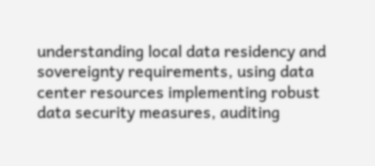understanding local data residency and sovereignty requirements, using data center resources implementing robust data security measures, auditing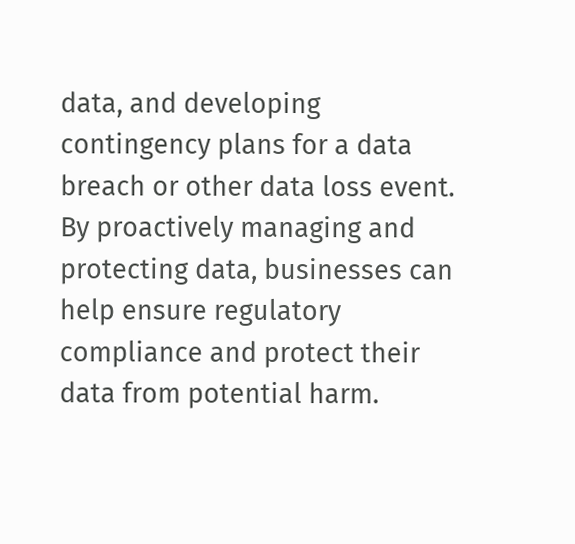data, and developing contingency plans for a data breach or other data loss event. By proactively managing and protecting data, businesses can help ensure regulatory compliance and protect their data from potential harm.